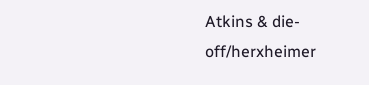Atkins & die-off/herxheimer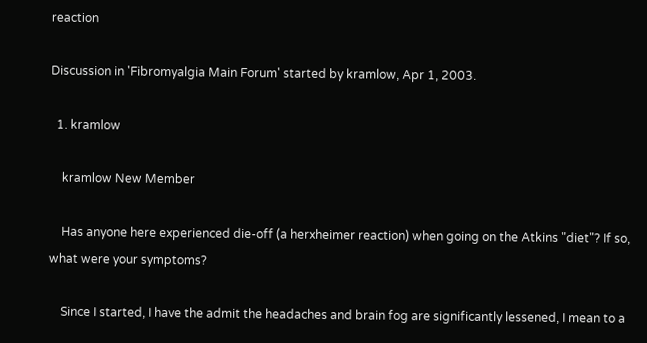reaction

Discussion in 'Fibromyalgia Main Forum' started by kramlow, Apr 1, 2003.

  1. kramlow

    kramlow New Member

    Has anyone here experienced die-off (a herxheimer reaction) when going on the Atkins "diet"? If so, what were your symptoms?

    Since I started, I have the admit the headaches and brain fog are significantly lessened, I mean to a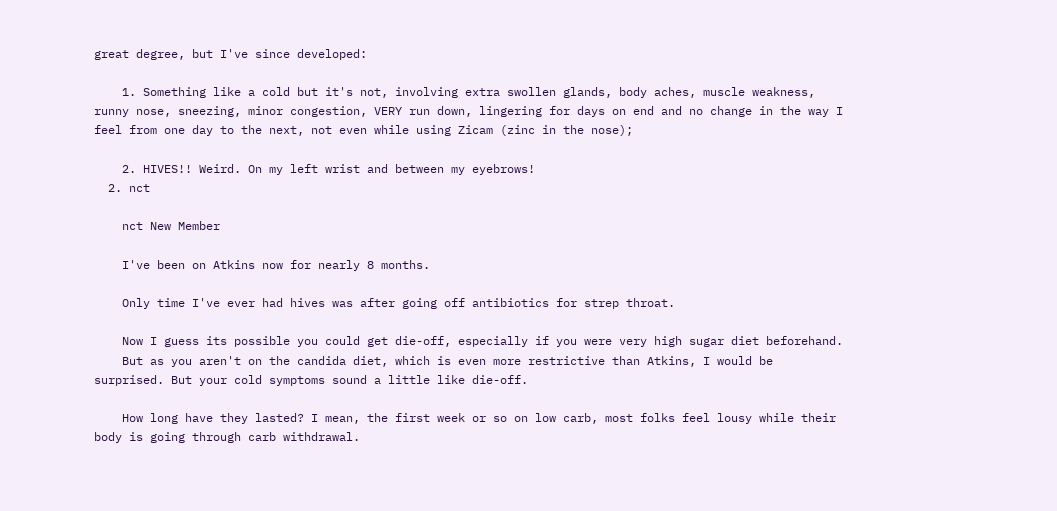great degree, but I've since developed:

    1. Something like a cold but it's not, involving extra swollen glands, body aches, muscle weakness, runny nose, sneezing, minor congestion, VERY run down, lingering for days on end and no change in the way I feel from one day to the next, not even while using Zicam (zinc in the nose);

    2. HIVES!! Weird. On my left wrist and between my eyebrows!
  2. nct

    nct New Member

    I've been on Atkins now for nearly 8 months.

    Only time I've ever had hives was after going off antibiotics for strep throat.

    Now I guess its possible you could get die-off, especially if you were very high sugar diet beforehand.
    But as you aren't on the candida diet, which is even more restrictive than Atkins, I would be surprised. But your cold symptoms sound a little like die-off.

    How long have they lasted? I mean, the first week or so on low carb, most folks feel lousy while their body is going through carb withdrawal.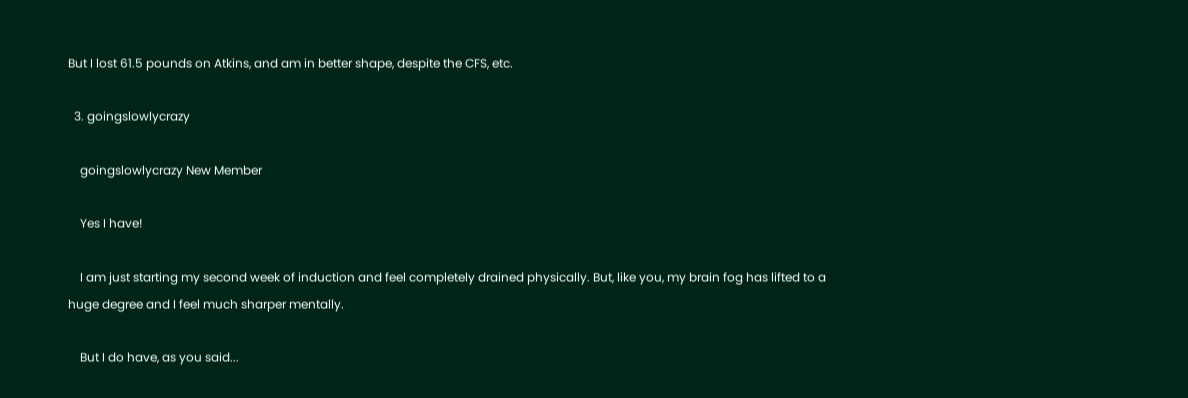But I lost 61.5 pounds on Atkins, and am in better shape, despite the CFS, etc.

  3. goingslowlycrazy

    goingslowlycrazy New Member

    Yes I have!

    I am just starting my second week of induction and feel completely drained physically. But, like you, my brain fog has lifted to a huge degree and I feel much sharper mentally.

    But I do have, as you said...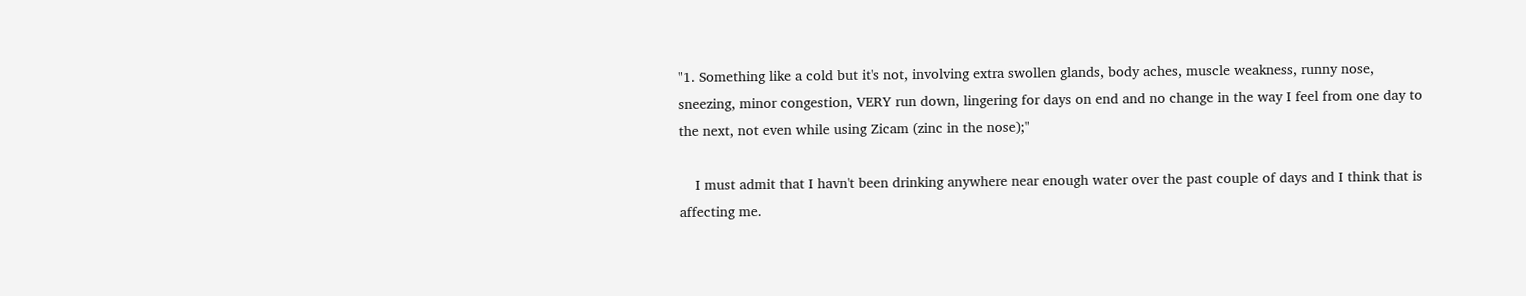"1. Something like a cold but it's not, involving extra swollen glands, body aches, muscle weakness, runny nose, sneezing, minor congestion, VERY run down, lingering for days on end and no change in the way I feel from one day to the next, not even while using Zicam (zinc in the nose);"

    I must admit that I havn't been drinking anywhere near enough water over the past couple of days and I think that is affecting me.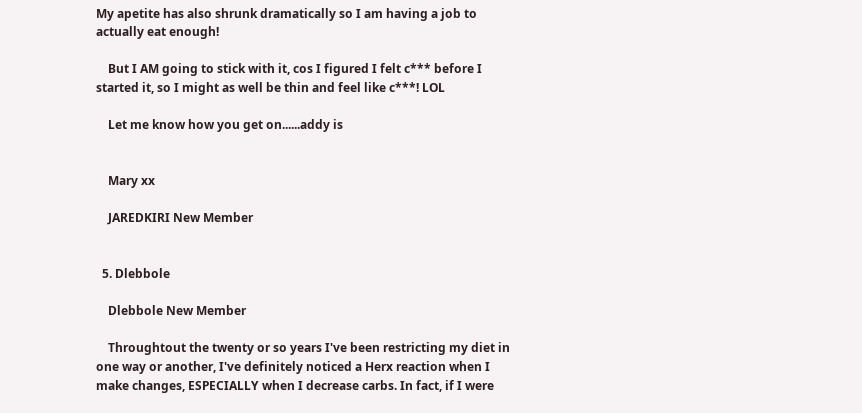My apetite has also shrunk dramatically so I am having a job to actually eat enough!

    But I AM going to stick with it, cos I figured I felt c*** before I started it, so I might as well be thin and feel like c***! LOL

    Let me know how you get on......addy is


    Mary xx

    JAREDKIRI New Member


  5. Dlebbole

    Dlebbole New Member

    Throughtout the twenty or so years I've been restricting my diet in one way or another, I've definitely noticed a Herx reaction when I make changes, ESPECIALLY when I decrease carbs. In fact, if I were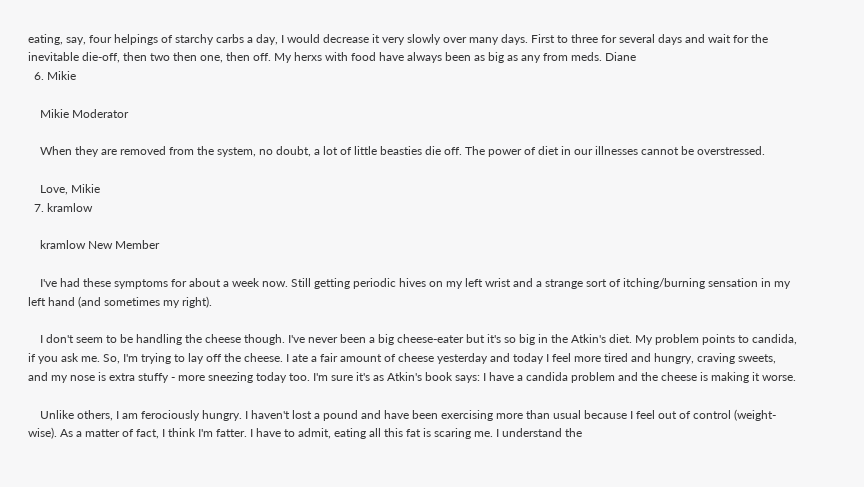eating, say, four helpings of starchy carbs a day, I would decrease it very slowly over many days. First to three for several days and wait for the inevitable die-off, then two then one, then off. My herxs with food have always been as big as any from meds. Diane
  6. Mikie

    Mikie Moderator

    When they are removed from the system, no doubt, a lot of little beasties die off. The power of diet in our illnesses cannot be overstressed.

    Love, Mikie
  7. kramlow

    kramlow New Member

    I've had these symptoms for about a week now. Still getting periodic hives on my left wrist and a strange sort of itching/burning sensation in my left hand (and sometimes my right).

    I don't seem to be handling the cheese though. I've never been a big cheese-eater but it's so big in the Atkin's diet. My problem points to candida, if you ask me. So, I'm trying to lay off the cheese. I ate a fair amount of cheese yesterday and today I feel more tired and hungry, craving sweets, and my nose is extra stuffy - more sneezing today too. I'm sure it's as Atkin's book says: I have a candida problem and the cheese is making it worse.

    Unlike others, I am ferociously hungry. I haven't lost a pound and have been exercising more than usual because I feel out of control (weight-wise). As a matter of fact, I think I'm fatter. I have to admit, eating all this fat is scaring me. I understand the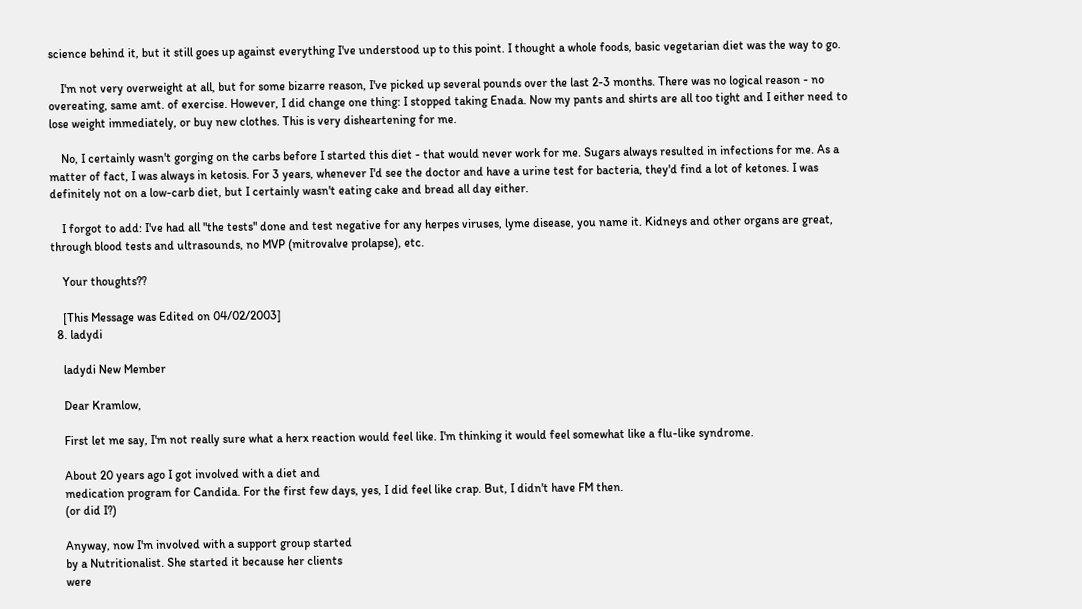science behind it, but it still goes up against everything I've understood up to this point. I thought a whole foods, basic vegetarian diet was the way to go.

    I'm not very overweight at all, but for some bizarre reason, I've picked up several pounds over the last 2-3 months. There was no logical reason - no overeating, same amt. of exercise. However, I did change one thing: I stopped taking Enada. Now my pants and shirts are all too tight and I either need to lose weight immediately, or buy new clothes. This is very disheartening for me.

    No, I certainly wasn't gorging on the carbs before I started this diet - that would never work for me. Sugars always resulted in infections for me. As a matter of fact, I was always in ketosis. For 3 years, whenever I'd see the doctor and have a urine test for bacteria, they'd find a lot of ketones. I was definitely not on a low-carb diet, but I certainly wasn't eating cake and bread all day either.

    I forgot to add: I've had all "the tests" done and test negative for any herpes viruses, lyme disease, you name it. Kidneys and other organs are great, through blood tests and ultrasounds, no MVP (mitrovalve prolapse), etc.

    Your thoughts??

    [This Message was Edited on 04/02/2003]
  8. ladydi

    ladydi New Member

    Dear Kramlow,

    First let me say, I'm not really sure what a herx reaction would feel like. I'm thinking it would feel somewhat like a flu-like syndrome.

    About 20 years ago I got involved with a diet and
    medication program for Candida. For the first few days, yes, I did feel like crap. But, I didn't have FM then.
    (or did I?)

    Anyway, now I'm involved with a support group started
    by a Nutritionalist. She started it because her clients
    were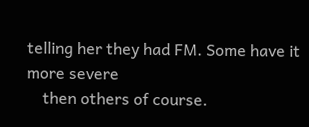telling her they had FM. Some have it more severe
    then others of course.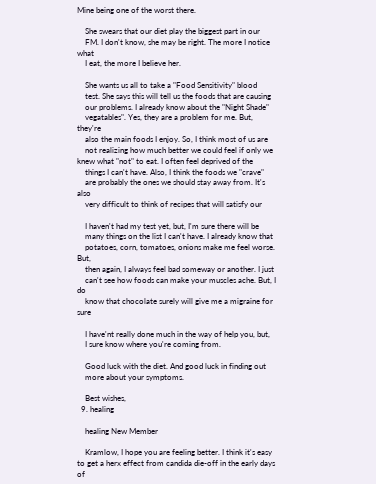Mine being one of the worst there.

    She swears that our diet play the biggest part in our
    FM. I don't know, she may be right. The more I notice what
    I eat, the more I believe her.

    She wants us all to take a "Food Sensitivity" blood
    test. She says this will tell us the foods that are causing
    our problems. I already know about the "Night Shade"
    vegatables". Yes, they are a problem for me. But, they're
    also the main foods I enjoy. So, I think most of us are
    not realizing how much better we could feel if only we knew what "not" to eat. I often feel deprived of the
    things I can't have. Also, I think the foods we "crave"
    are probably the ones we should stay away from. It's also
    very difficult to think of recipes that will satisfy our

    I haven't had my test yet, but, I'm sure there will be
    many things on the list I can't have. I already know that
    potatoes, corn, tomatoes, onions make me feel worse. But,
    then again, I always feel bad someway or another. I just
    can't see how foods can make your muscles ache. But, I do
    know that chocolate surely will give me a migraine for sure

    I have'nt really done much in the way of help you, but,
    I sure know where you're coming from.

    Good luck with the diet. And good luck in finding out
    more about your symptoms.

    Best wishes,
  9. healing

    healing New Member

    Kramlow, I hope you are feeling better. I think it's easy to get a herx effect from candida die-off in the early days of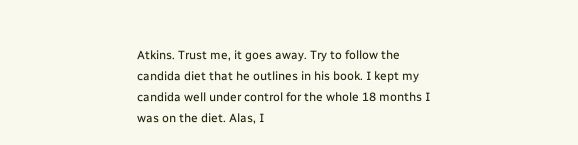Atkins. Trust me, it goes away. Try to follow the candida diet that he outlines in his book. I kept my candida well under control for the whole 18 months I was on the diet. Alas, I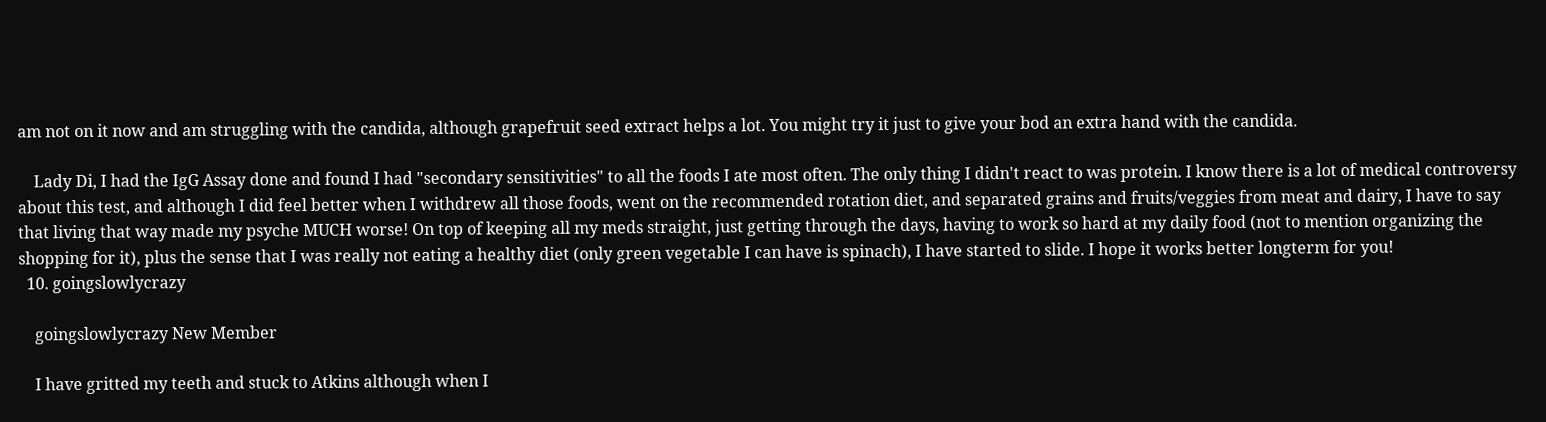am not on it now and am struggling with the candida, although grapefruit seed extract helps a lot. You might try it just to give your bod an extra hand with the candida.

    Lady Di, I had the IgG Assay done and found I had "secondary sensitivities" to all the foods I ate most often. The only thing I didn't react to was protein. I know there is a lot of medical controversy about this test, and although I did feel better when I withdrew all those foods, went on the recommended rotation diet, and separated grains and fruits/veggies from meat and dairy, I have to say that living that way made my psyche MUCH worse! On top of keeping all my meds straight, just getting through the days, having to work so hard at my daily food (not to mention organizing the shopping for it), plus the sense that I was really not eating a healthy diet (only green vegetable I can have is spinach), I have started to slide. I hope it works better longterm for you!
  10. goingslowlycrazy

    goingslowlycrazy New Member

    I have gritted my teeth and stuck to Atkins although when I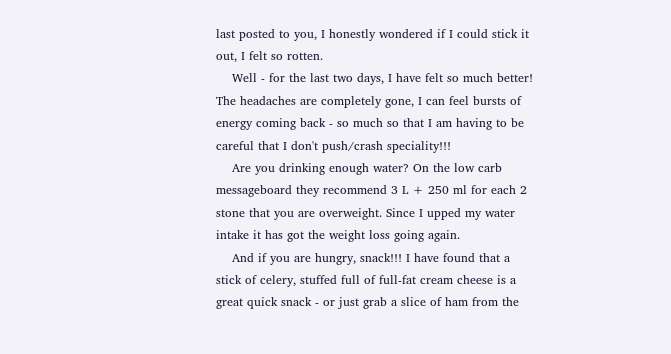last posted to you, I honestly wondered if I could stick it out, I felt so rotten.
    Well - for the last two days, I have felt so much better! The headaches are completely gone, I can feel bursts of energy coming back - so much so that I am having to be careful that I don't push/crash speciality!!!
    Are you drinking enough water? On the low carb messageboard they recommend 3 L + 250 ml for each 2 stone that you are overweight. Since I upped my water intake it has got the weight loss going again.
    And if you are hungry, snack!!! I have found that a stick of celery, stuffed full of full-fat cream cheese is a great quick snack - or just grab a slice of ham from the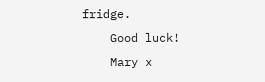fridge.
    Good luck!
    Mary x